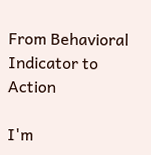From Behavioral Indicator to Action

I'm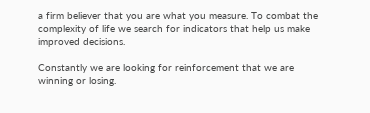a firm believer that you are what you measure. To combat the complexity of life we search for indicators that help us make improved decisions.

Constantly we are looking for reinforcement that we are winning or losing.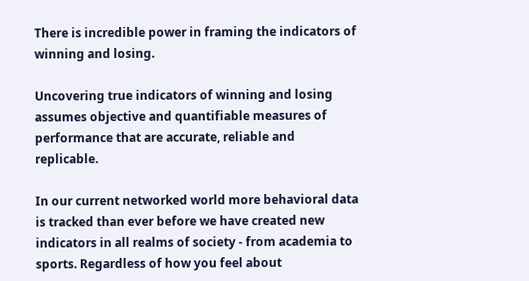There is incredible power in framing the indicators of winning and losing.

Uncovering true indicators of winning and losing assumes objective and quantifiable measures of performance that are accurate, reliable and replicable.

In our current networked world more behavioral data is tracked than ever before we have created new indicators in all realms of society - from academia to sports. Regardless of how you feel about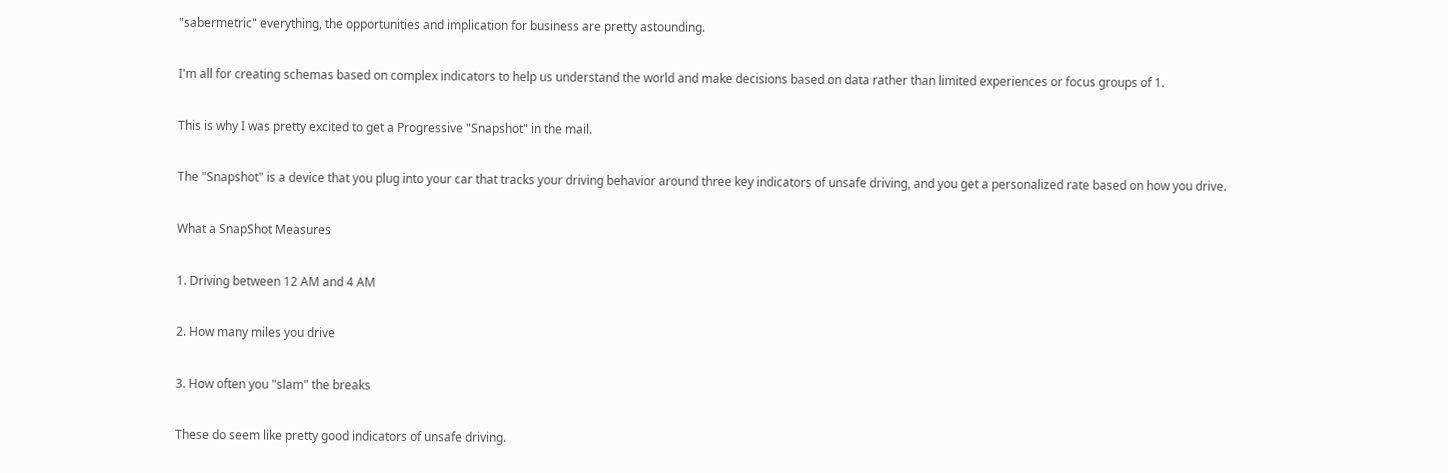"sabermetric" everything, the opportunities and implication for business are pretty astounding.

I'm all for creating schemas based on complex indicators to help us understand the world and make decisions based on data rather than limited experiences or focus groups of 1.

This is why I was pretty excited to get a Progressive "Snapshot" in the mail.

The "Snapshot" is a device that you plug into your car that tracks your driving behavior around three key indicators of unsafe driving, and you get a personalized rate based on how you drive.

What a SnapShot Measures

1. Driving between 12 AM and 4 AM

2. How many miles you drive

3. How often you "slam" the breaks

These do seem like pretty good indicators of unsafe driving.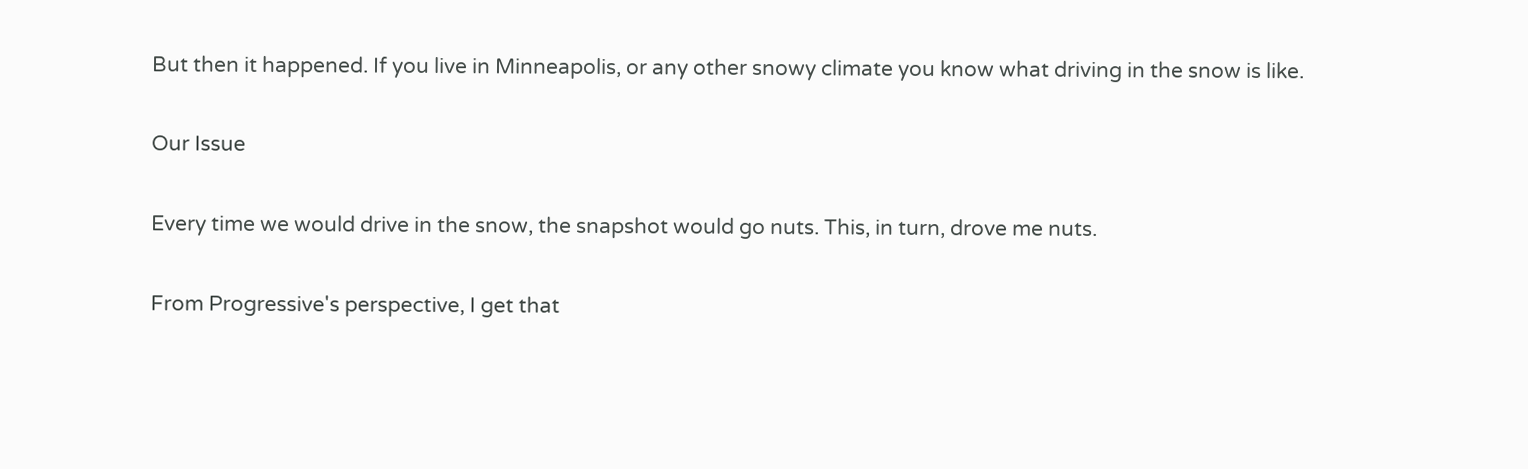But then it happened. If you live in Minneapolis, or any other snowy climate you know what driving in the snow is like.

Our Issue

Every time we would drive in the snow, the snapshot would go nuts. This, in turn, drove me nuts.

From Progressive's perspective, I get that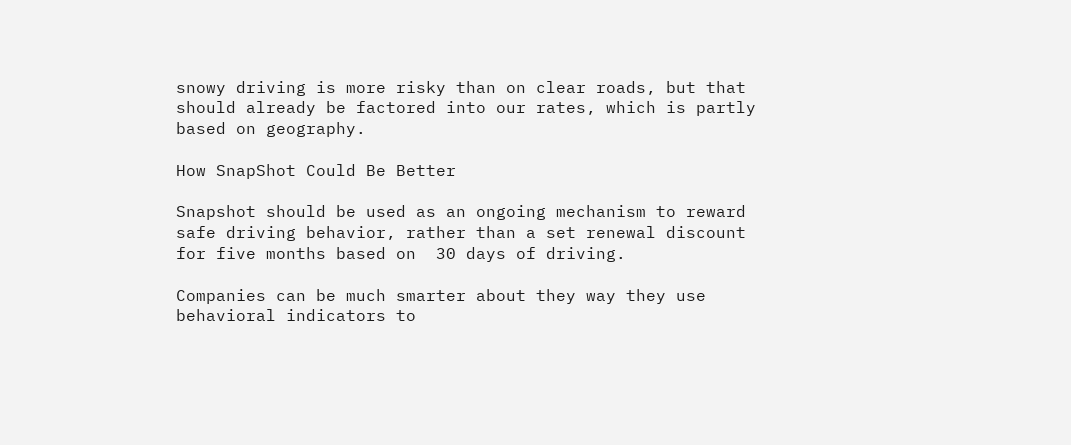snowy driving is more risky than on clear roads, but that should already be factored into our rates, which is partly based on geography.

How SnapShot Could Be Better

Snapshot should be used as an ongoing mechanism to reward safe driving behavior, rather than a set renewal discount for five months based on  30 days of driving.

Companies can be much smarter about they way they use behavioral indicators to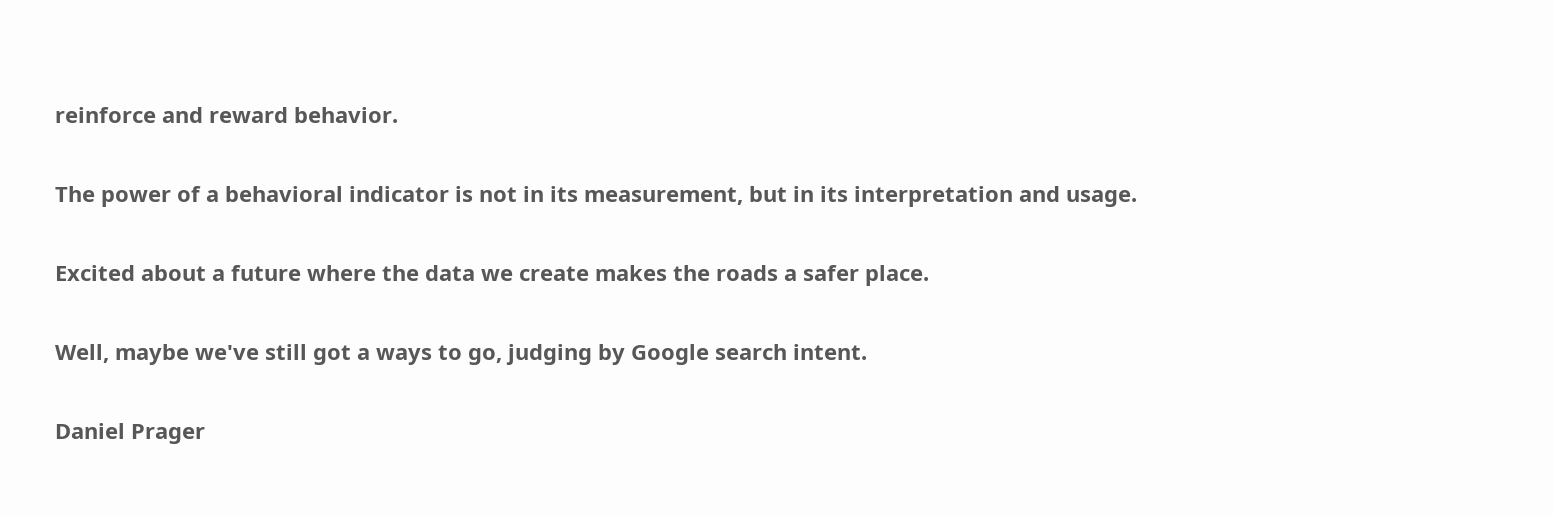reinforce and reward behavior.

The power of a behavioral indicator is not in its measurement, but in its interpretation and usage.

Excited about a future where the data we create makes the roads a safer place.

Well, maybe we've still got a ways to go, judging by Google search intent.

Daniel Prager